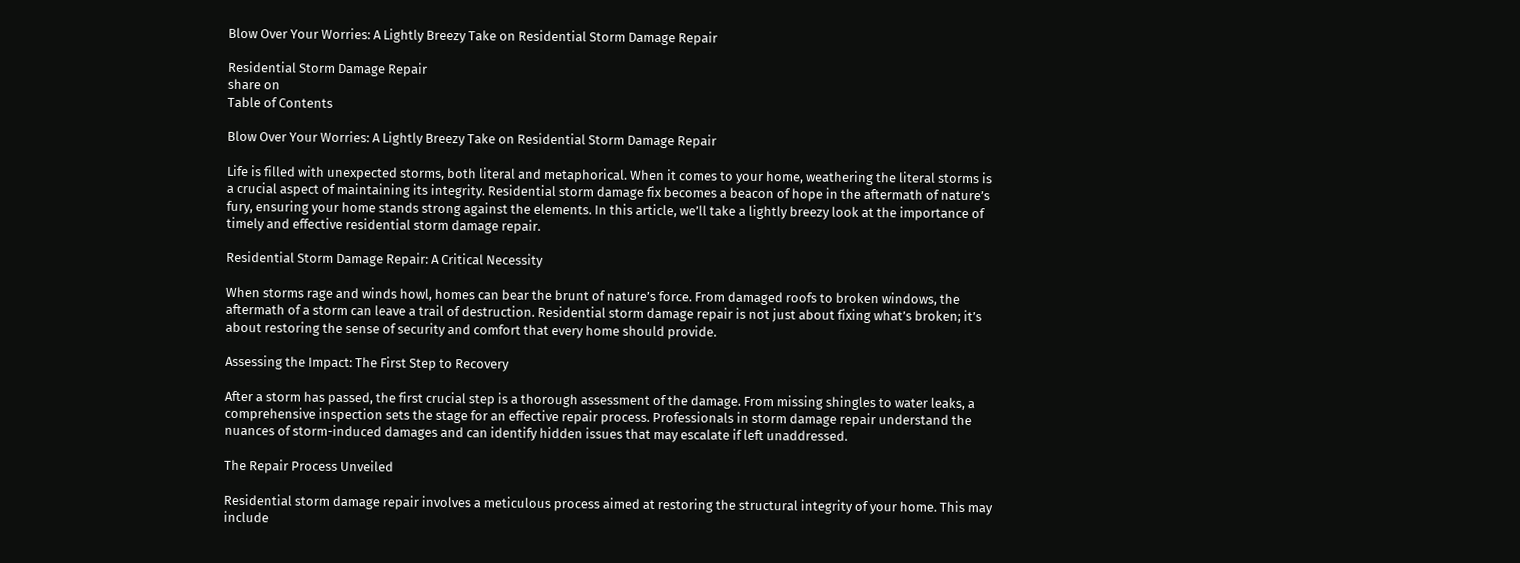Blow Over Your Worries: A Lightly Breezy Take on Residential Storm Damage Repair

Residential Storm Damage Repair
share on
Table of Contents

Blow Over Your Worries: A Lightly Breezy Take on Residential Storm Damage Repair

Life is filled with unexpected storms, both literal and metaphorical. When it comes to your home, weathering the literal storms is a crucial aspect of maintaining its integrity. Residential storm damage fix becomes a beacon of hope in the aftermath of nature’s fury, ensuring your home stands strong against the elements. In this article, we’ll take a lightly breezy look at the importance of timely and effective residential storm damage repair.

Residential Storm Damage Repair: A Critical Necessity

When storms rage and winds howl, homes can bear the brunt of nature’s force. From damaged roofs to broken windows, the aftermath of a storm can leave a trail of destruction. Residential storm damage repair is not just about fixing what’s broken; it’s about restoring the sense of security and comfort that every home should provide.

Assessing the Impact: The First Step to Recovery

After a storm has passed, the first crucial step is a thorough assessment of the damage. From missing shingles to water leaks, a comprehensive inspection sets the stage for an effective repair process. Professionals in storm damage repair understand the nuances of storm-induced damages and can identify hidden issues that may escalate if left unaddressed.

The Repair Process Unveiled

Residential storm damage repair involves a meticulous process aimed at restoring the structural integrity of your home. This may include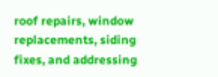roof repairs, window replacements, siding fixes, and addressing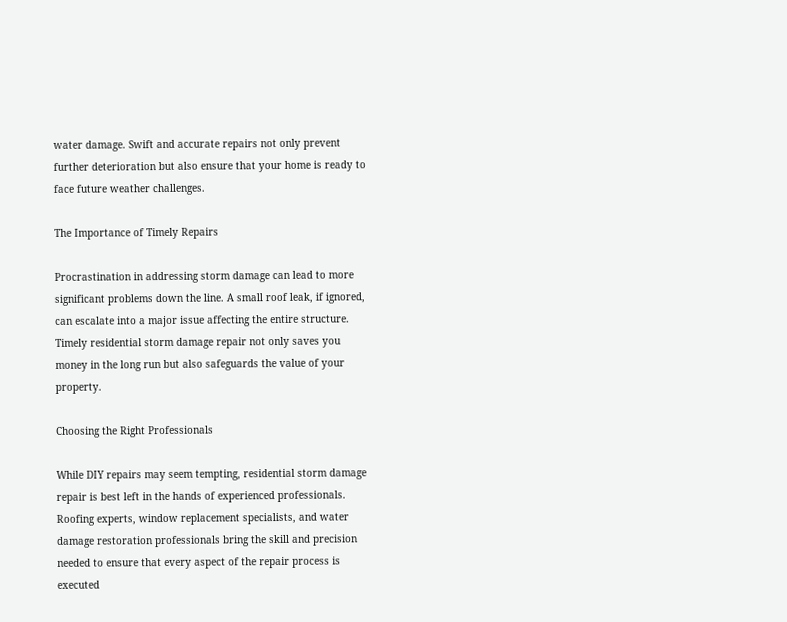water damage. Swift and accurate repairs not only prevent further deterioration but also ensure that your home is ready to face future weather challenges.

The Importance of Timely Repairs

Procrastination in addressing storm damage can lead to more significant problems down the line. A small roof leak, if ignored, can escalate into a major issue affecting the entire structure. Timely residential storm damage repair not only saves you money in the long run but also safeguards the value of your property.

Choosing the Right Professionals

While DIY repairs may seem tempting, residential storm damage repair is best left in the hands of experienced professionals. Roofing experts, window replacement specialists, and water damage restoration professionals bring the skill and precision needed to ensure that every aspect of the repair process is executed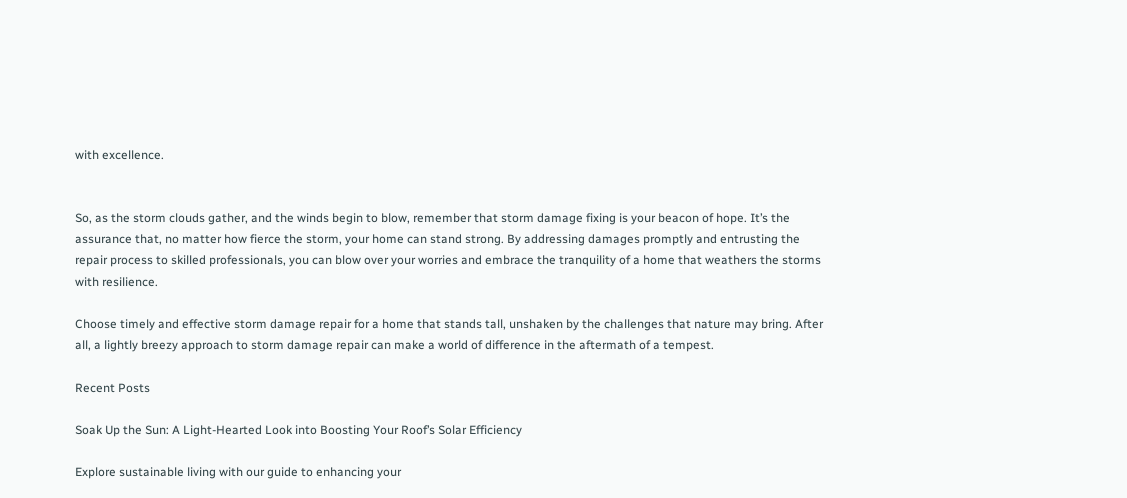with excellence.


So, as the storm clouds gather, and the winds begin to blow, remember that storm damage fixing is your beacon of hope. It’s the assurance that, no matter how fierce the storm, your home can stand strong. By addressing damages promptly and entrusting the repair process to skilled professionals, you can blow over your worries and embrace the tranquility of a home that weathers the storms with resilience.

Choose timely and effective storm damage repair for a home that stands tall, unshaken by the challenges that nature may bring. After all, a lightly breezy approach to storm damage repair can make a world of difference in the aftermath of a tempest.

Recent Posts

Soak Up the Sun: A Light-Hearted Look into Boosting Your Roof’s Solar Efficiency

Explore sustainable living with our guide to enhancing your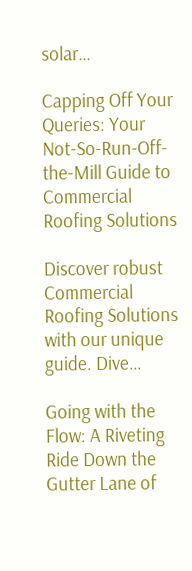solar…

Capping Off Your Queries: Your Not-So-Run-Off-the-Mill Guide to Commercial Roofing Solutions

Discover robust Commercial Roofing Solutions with our unique guide. Dive…

Going with the Flow: A Riveting Ride Down the Gutter Lane of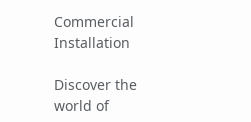Commercial Installation

Discover the world of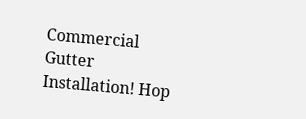Commercial Gutter Installation! Hop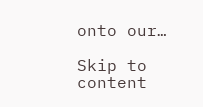onto our…

Skip to content